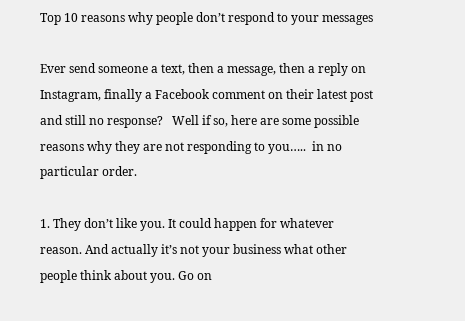Top 10 reasons why people don’t respond to your messages

Ever send someone a text, then a message, then a reply on Instagram, finally a Facebook comment on their latest post and still no response?   Well if so, here are some possible reasons why they are not responding to you…..  in no particular order.

1. They don’t like you. It could happen for whatever reason. And actually it’s not your business what other people think about you. Go on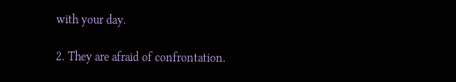with your day.

2. They are afraid of confrontation.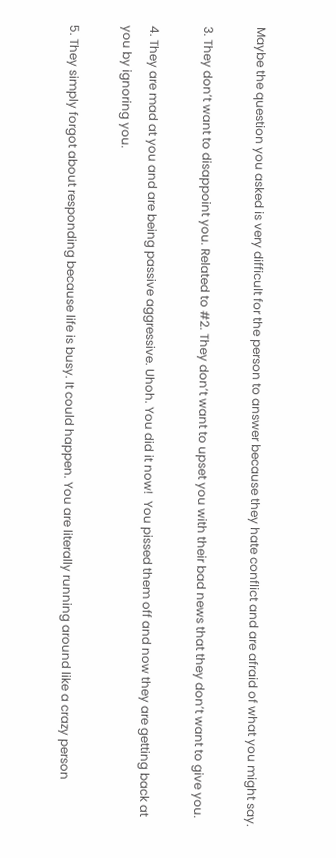Maybe the question you asked is very difficult for the person to answer because they hate conflict and are afraid of what you might say.

3. They don’t want to disappoint you. Related to #2. They don’t want to upset you with their bad news that they don’t want to give you.

4. They are mad at you and are being passive aggressive. Uhoh. You did it now!  You pissed them off and now they are getting back at you by ignoring you.

5. They simply forgot about responding because life is busy. It could happen. You are literally running around like a crazy person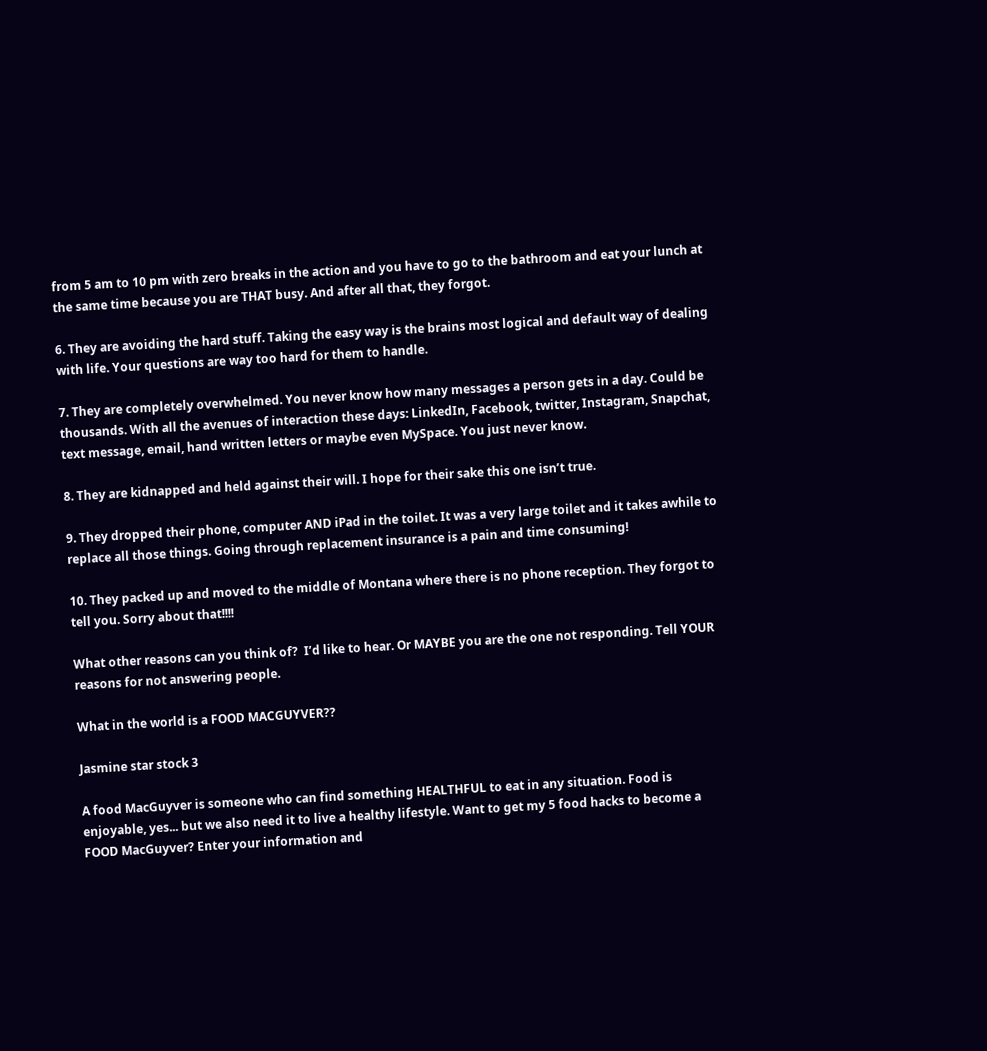from 5 am to 10 pm with zero breaks in the action and you have to go to the bathroom and eat your lunch at the same time because you are THAT busy. And after all that, they forgot.

6. They are avoiding the hard stuff. Taking the easy way is the brains most logical and default way of dealing with life. Your questions are way too hard for them to handle.

7. They are completely overwhelmed. You never know how many messages a person gets in a day. Could be thousands. With all the avenues of interaction these days: LinkedIn, Facebook, twitter, Instagram, Snapchat, text message, email, hand written letters or maybe even MySpace. You just never know.

8. They are kidnapped and held against their will. I hope for their sake this one isn’t true.

9. They dropped their phone, computer AND iPad in the toilet. It was a very large toilet and it takes awhile to replace all those things. Going through replacement insurance is a pain and time consuming!

10. They packed up and moved to the middle of Montana where there is no phone reception. They forgot to tell you. Sorry about that!!!!

What other reasons can you think of?  I’d like to hear. Or MAYBE you are the one not responding. Tell YOUR reasons for not answering people.

What in the world is a FOOD MACGUYVER??

Jasmine star stock 3

A food MacGuyver is someone who can find something HEALTHFUL to eat in any situation. Food is enjoyable, yes... but we also need it to live a healthy lifestyle. Want to get my 5 food hacks to become a FOOD MacGuyver? Enter your information and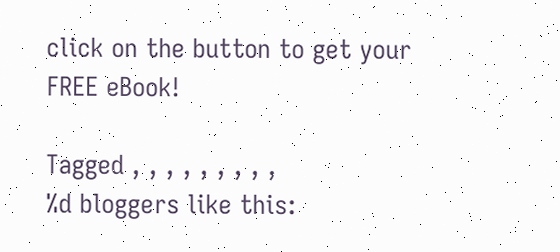click on the button to get your FREE eBook!

Tagged , , , , , , , , ,
%d bloggers like this: